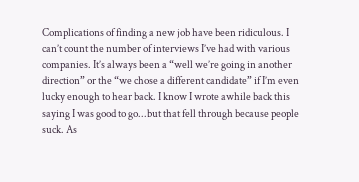Complications of finding a new job have been ridiculous. I can’t count the number of interviews I’ve had with various companies. It’s always been a “well we’re going in another direction” or the “we chose a different candidate” if I’m even lucky enough to hear back. I know I wrote awhile back this saying I was good to go...but that fell through because people suck. As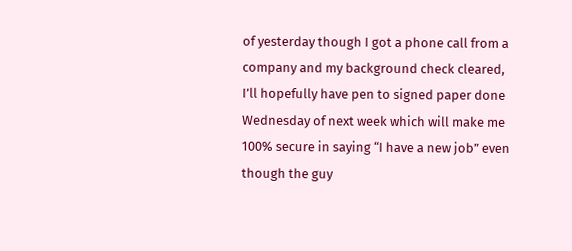of yesterday though I got a phone call from a company and my background check cleared, I’ll hopefully have pen to signed paper done Wednesday of next week which will make me 100% secure in saying “I have a new job” even though the guy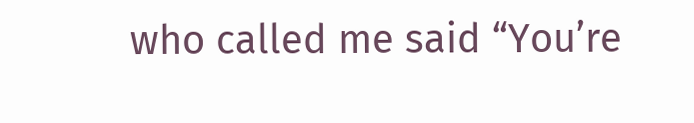who called me said “You’re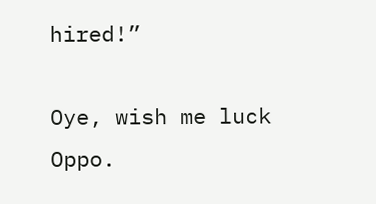hired!”

Oye, wish me luck Oppo.